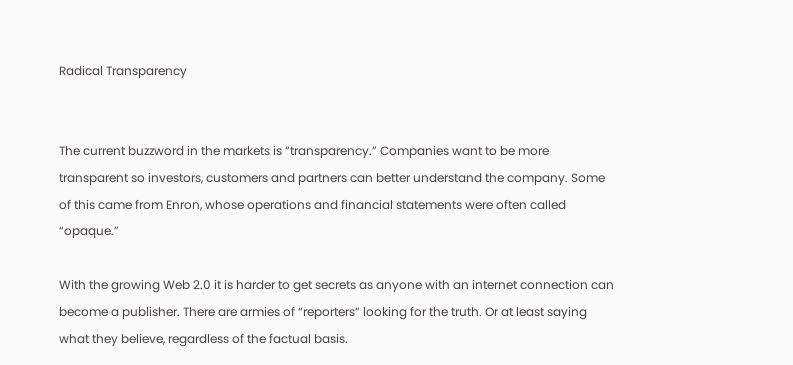Radical Transparency


The current buzzword in the markets is “transparency.” Companies want to be more transparent so investors, customers and partners can better understand the company. Some of this came from Enron, whose operations and financial statements were often called “opaque.”

With the growing Web 2.0 it is harder to get secrets as anyone with an internet connection can become a publisher. There are armies of “reporters” looking for the truth. Or at least saying what they believe, regardless of the factual basis.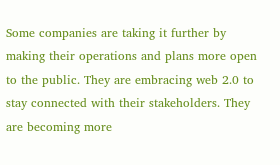Some companies are taking it further by making their operations and plans more open to the public. They are embracing web 2.0 to stay connected with their stakeholders. They are becoming more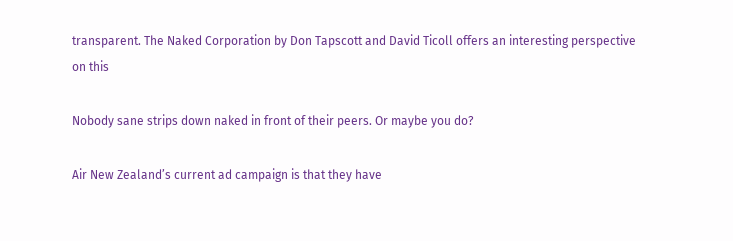transparent. The Naked Corporation by Don Tapscott and David Ticoll offers an interesting perspective on this

Nobody sane strips down naked in front of their peers. Or maybe you do?

Air New Zealand’s current ad campaign is that they have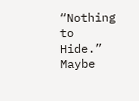“Nothing to Hide.” Maybe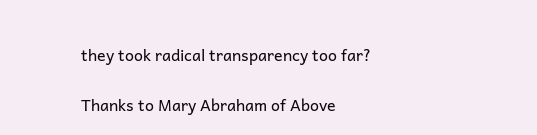they took radical transparency too far?

Thanks to Mary Abraham of Above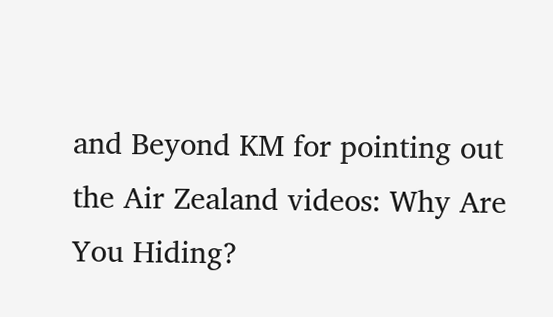and Beyond KM for pointing out the Air Zealand videos: Why Are You Hiding?